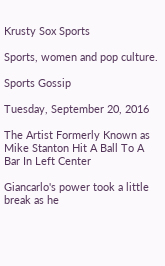Krusty Sox Sports

Sports, women and pop culture.

Sports Gossip

Tuesday, September 20, 2016

The Artist Formerly Known as Mike Stanton Hit A Ball To A Bar In Left Center

Giancarlo's power took a little break as he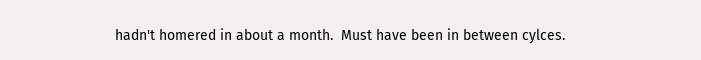hadn't homered in about a month.  Must have been in between cylces.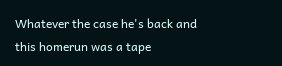Whatever the case he's back and this homerun was a tape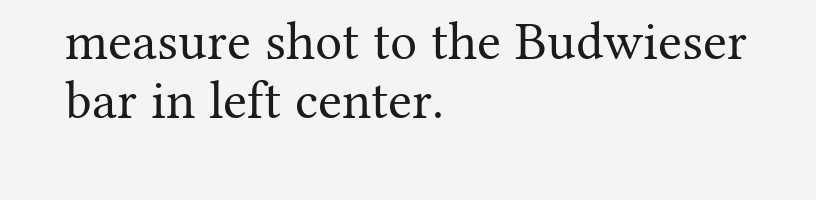measure shot to the Budwieser bar in left center.